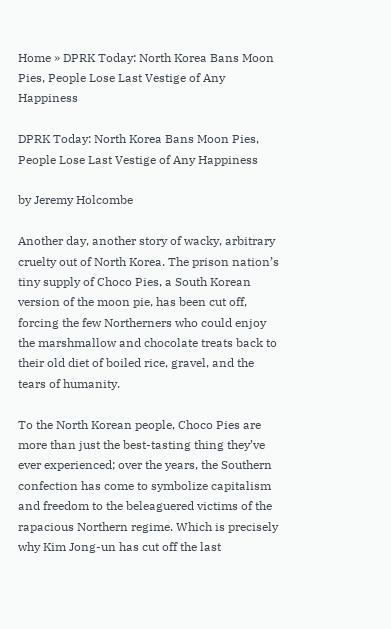Home » DPRK Today: North Korea Bans Moon Pies, People Lose Last Vestige of Any Happiness

DPRK Today: North Korea Bans Moon Pies, People Lose Last Vestige of Any Happiness

by Jeremy Holcombe

Another day, another story of wacky, arbitrary cruelty out of North Korea. The prison nation’s tiny supply of Choco Pies, a South Korean version of the moon pie, has been cut off, forcing the few Northerners who could enjoy the marshmallow and chocolate treats back to their old diet of boiled rice, gravel, and the tears of humanity.

To the North Korean people, Choco Pies are more than just the best-tasting thing they’ve ever experienced; over the years, the Southern confection has come to symbolize capitalism and freedom to the beleaguered victims of the rapacious Northern regime. Which is precisely why Kim Jong-un has cut off the last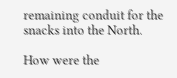remaining conduit for the snacks into the North.

How were the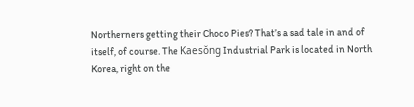Northerners getting their Choco Pies? That’s a sad tale in and of itself, of course. The Kaesŏng Industrial Park is located in North Korea, right on the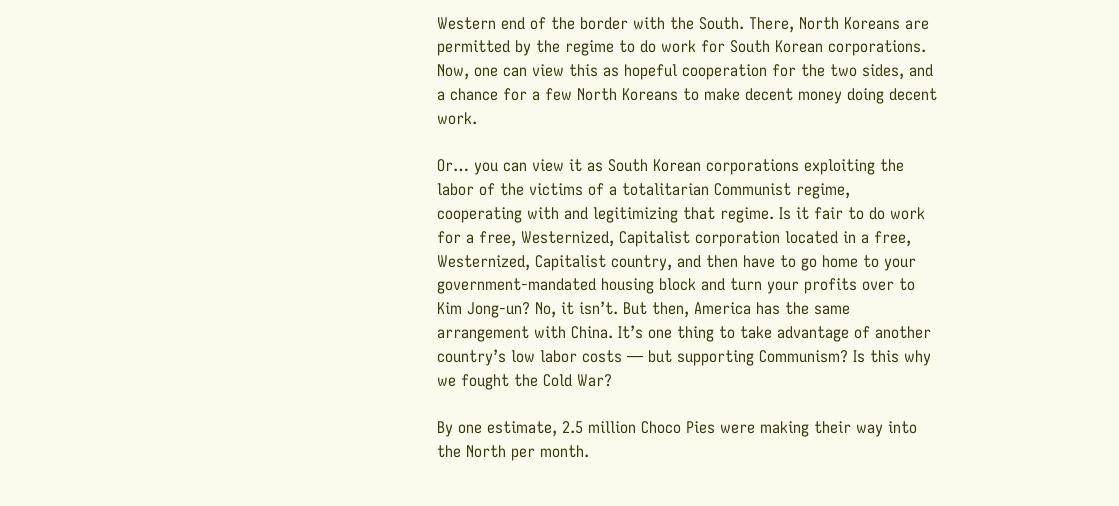Western end of the border with the South. There, North Koreans are permitted by the regime to do work for South Korean corporations. Now, one can view this as hopeful cooperation for the two sides, and a chance for a few North Koreans to make decent money doing decent work.

Or… you can view it as South Korean corporations exploiting the labor of the victims of a totalitarian Communist regime, cooperating with and legitimizing that regime. Is it fair to do work for a free, Westernized, Capitalist corporation located in a free, Westernized, Capitalist country, and then have to go home to your government-mandated housing block and turn your profits over to Kim Jong-un? No, it isn’t. But then, America has the same arrangement with China. It’s one thing to take advantage of another country’s low labor costs — but supporting Communism? Is this why we fought the Cold War?

By one estimate, 2.5 million Choco Pies were making their way into the North per month.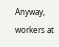Anyway, workers at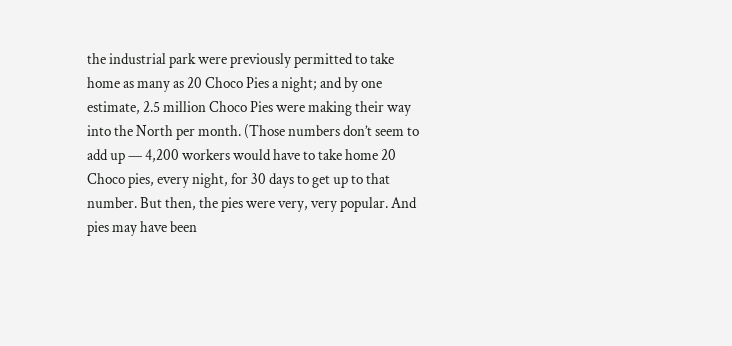the industrial park were previously permitted to take home as many as 20 Choco Pies a night; and by one estimate, 2.5 million Choco Pies were making their way into the North per month. (Those numbers don’t seem to add up — 4,200 workers would have to take home 20 Choco pies, every night, for 30 days to get up to that number. But then, the pies were very, very popular. And pies may have been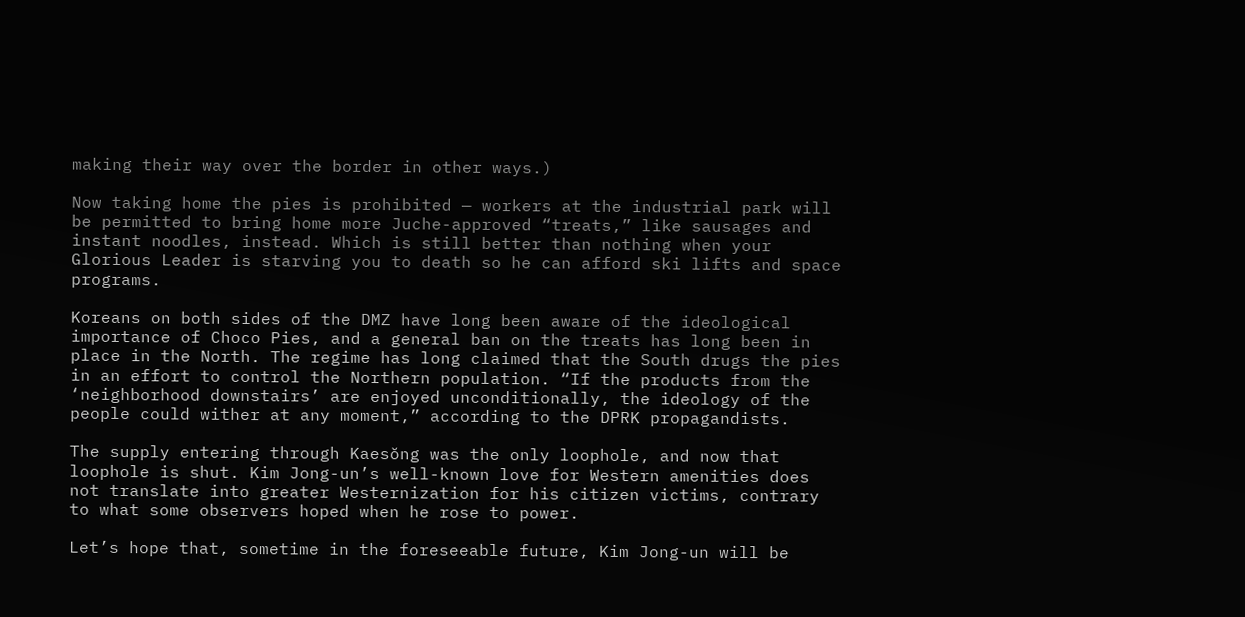making their way over the border in other ways.)

Now taking home the pies is prohibited — workers at the industrial park will be permitted to bring home more Juche-approved “treats,” like sausages and instant noodles, instead. Which is still better than nothing when your Glorious Leader is starving you to death so he can afford ski lifts and space programs.

Koreans on both sides of the DMZ have long been aware of the ideological importance of Choco Pies, and a general ban on the treats has long been in place in the North. The regime has long claimed that the South drugs the pies in an effort to control the Northern population. “If the products from the ‘neighborhood downstairs’ are enjoyed unconditionally, the ideology of the people could wither at any moment,” according to the DPRK propagandists.

The supply entering through Kaesŏng was the only loophole, and now that loophole is shut. Kim Jong-un’s well-known love for Western amenities does not translate into greater Westernization for his citizen victims, contrary to what some observers hoped when he rose to power.

Let’s hope that, sometime in the foreseeable future, Kim Jong-un will be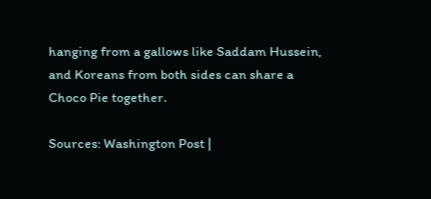hanging from a gallows like Saddam Hussein, and Koreans from both sides can share a Choco Pie together.

Sources: Washington Post |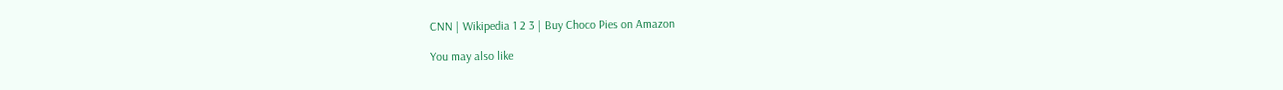CNN | Wikipedia 1 2 3 | Buy Choco Pies on Amazon

You may also like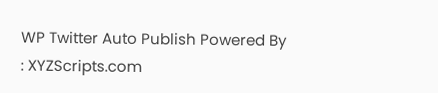WP Twitter Auto Publish Powered By : XYZScripts.com